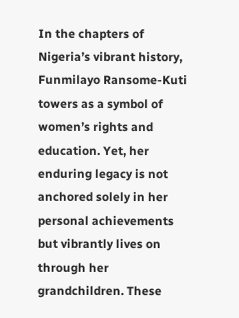In the chapters of Nigeria’s vibrant history, Funmilayo Ransome-Kuti towers as a symbol of women’s rights and education. Yet, her enduring legacy is not anchored solely in her personal achievements but vibrantly lives on through her grandchildren. These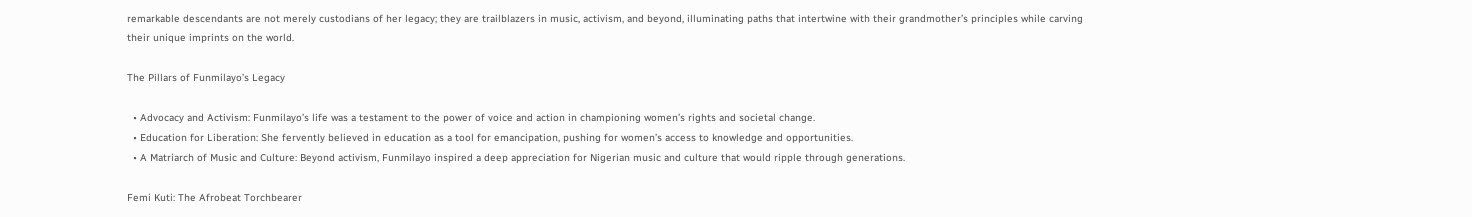remarkable descendants are not merely custodians of her legacy; they are trailblazers in music, activism, and beyond, illuminating paths that intertwine with their grandmother’s principles while carving their unique imprints on the world.

The Pillars of Funmilayo’s Legacy

  • Advocacy and Activism: Funmilayo’s life was a testament to the power of voice and action in championing women’s rights and societal change.
  • Education for Liberation: She fervently believed in education as a tool for emancipation, pushing for women’s access to knowledge and opportunities.
  • A Matriarch of Music and Culture: Beyond activism, Funmilayo inspired a deep appreciation for Nigerian music and culture that would ripple through generations.

Femi Kuti: The Afrobeat Torchbearer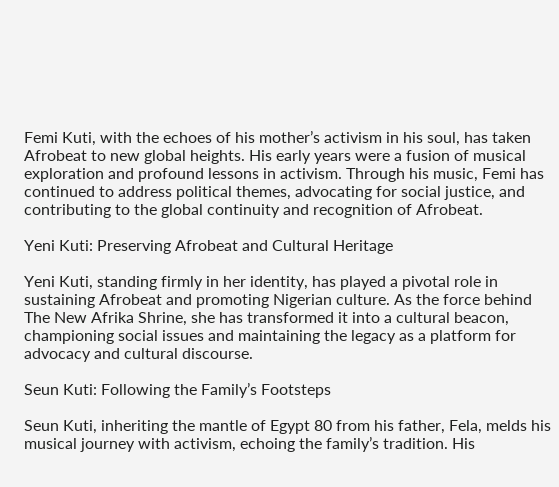Femi Kuti, with the echoes of his mother’s activism in his soul, has taken Afrobeat to new global heights. His early years were a fusion of musical exploration and profound lessons in activism. Through his music, Femi has continued to address political themes, advocating for social justice, and contributing to the global continuity and recognition of Afrobeat.

Yeni Kuti: Preserving Afrobeat and Cultural Heritage

Yeni Kuti, standing firmly in her identity, has played a pivotal role in sustaining Afrobeat and promoting Nigerian culture. As the force behind The New Afrika Shrine, she has transformed it into a cultural beacon, championing social issues and maintaining the legacy as a platform for advocacy and cultural discourse.

Seun Kuti: Following the Family’s Footsteps

Seun Kuti, inheriting the mantle of Egypt 80 from his father, Fela, melds his musical journey with activism, echoing the family’s tradition. His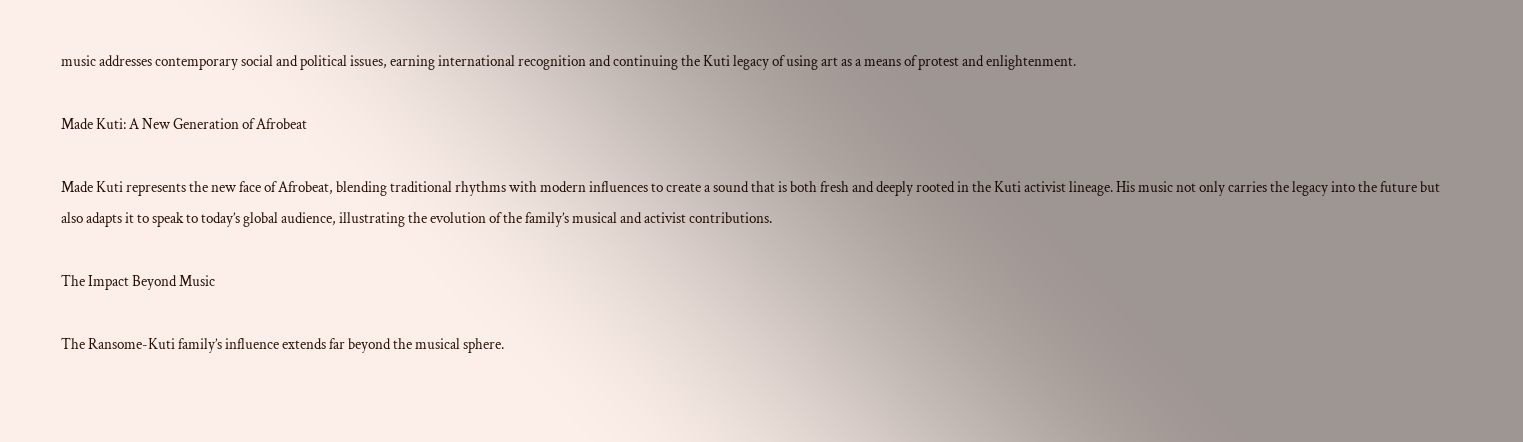music addresses contemporary social and political issues, earning international recognition and continuing the Kuti legacy of using art as a means of protest and enlightenment.

Made Kuti: A New Generation of Afrobeat

Made Kuti represents the new face of Afrobeat, blending traditional rhythms with modern influences to create a sound that is both fresh and deeply rooted in the Kuti activist lineage. His music not only carries the legacy into the future but also adapts it to speak to today’s global audience, illustrating the evolution of the family’s musical and activist contributions.

The Impact Beyond Music

The Ransome-Kuti family’s influence extends far beyond the musical sphere.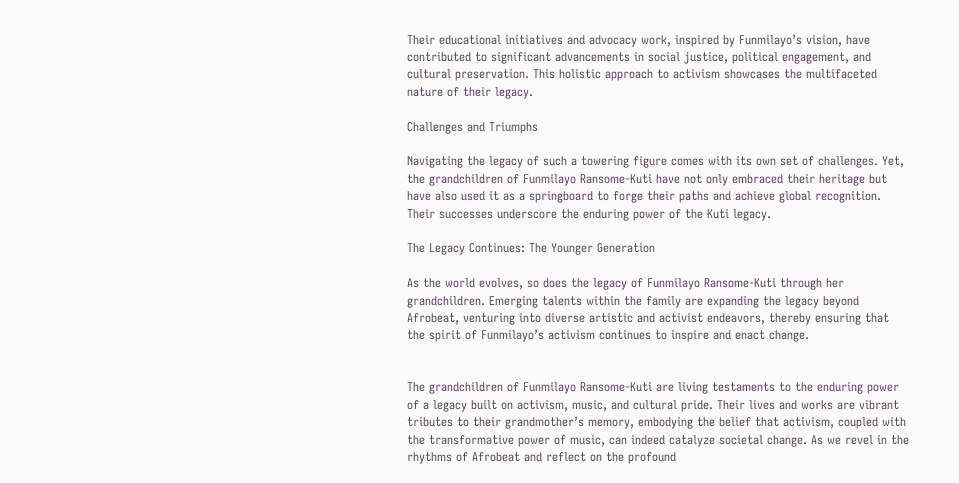Their educational initiatives and advocacy work, inspired by Funmilayo’s vision, have contributed to significant advancements in social justice, political engagement, and cultural preservation. This holistic approach to activism showcases the multifaceted nature of their legacy.

Challenges and Triumphs

Navigating the legacy of such a towering figure comes with its own set of challenges. Yet, the grandchildren of Funmilayo Ransome-Kuti have not only embraced their heritage but have also used it as a springboard to forge their paths and achieve global recognition. Their successes underscore the enduring power of the Kuti legacy.

The Legacy Continues: The Younger Generation

As the world evolves, so does the legacy of Funmilayo Ransome-Kuti through her grandchildren. Emerging talents within the family are expanding the legacy beyond Afrobeat, venturing into diverse artistic and activist endeavors, thereby ensuring that the spirit of Funmilayo’s activism continues to inspire and enact change.


The grandchildren of Funmilayo Ransome-Kuti are living testaments to the enduring power of a legacy built on activism, music, and cultural pride. Their lives and works are vibrant tributes to their grandmother’s memory, embodying the belief that activism, coupled with the transformative power of music, can indeed catalyze societal change. As we revel in the rhythms of Afrobeat and reflect on the profound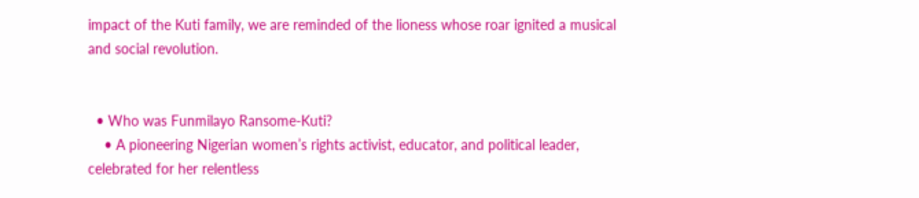impact of the Kuti family, we are reminded of the lioness whose roar ignited a musical and social revolution.


  • Who was Funmilayo Ransome-Kuti?
    • A pioneering Nigerian women’s rights activist, educator, and political leader, celebrated for her relentless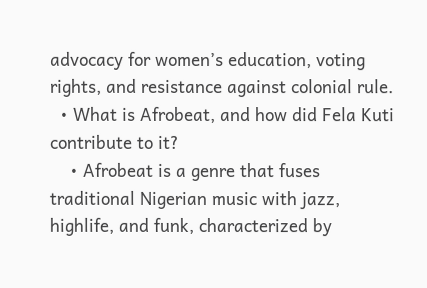advocacy for women’s education, voting rights, and resistance against colonial rule.
  • What is Afrobeat, and how did Fela Kuti contribute to it?
    • Afrobeat is a genre that fuses traditional Nigerian music with jazz, highlife, and funk, characterized by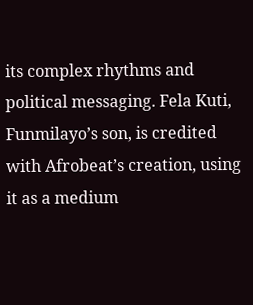its complex rhythms and political messaging. Fela Kuti, Funmilayo’s son, is credited with Afrobeat’s creation, using it as a medium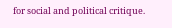for social and political critique.